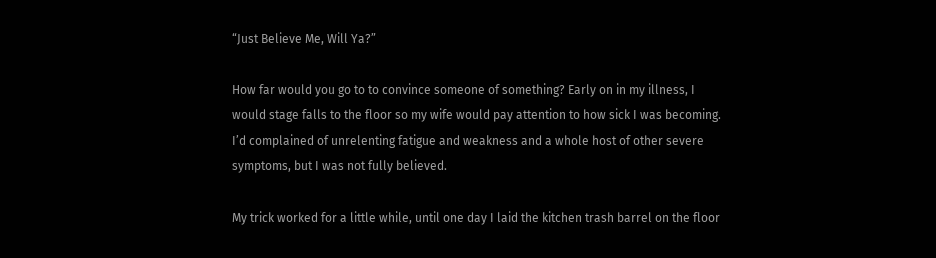“Just Believe Me, Will Ya?”

How far would you go to to convince someone of something? Early on in my illness, I would stage falls to the floor so my wife would pay attention to how sick I was becoming. I’d complained of unrelenting fatigue and weakness and a whole host of other severe symptoms, but I was not fully believed.

My trick worked for a little while, until one day I laid the kitchen trash barrel on the floor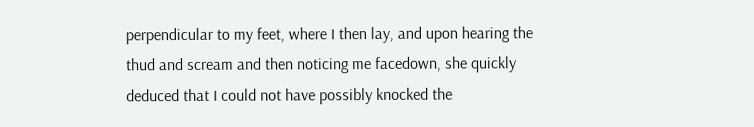perpendicular to my feet, where I then lay, and upon hearing the thud and scream and then noticing me facedown, she quickly deduced that I could not have possibly knocked the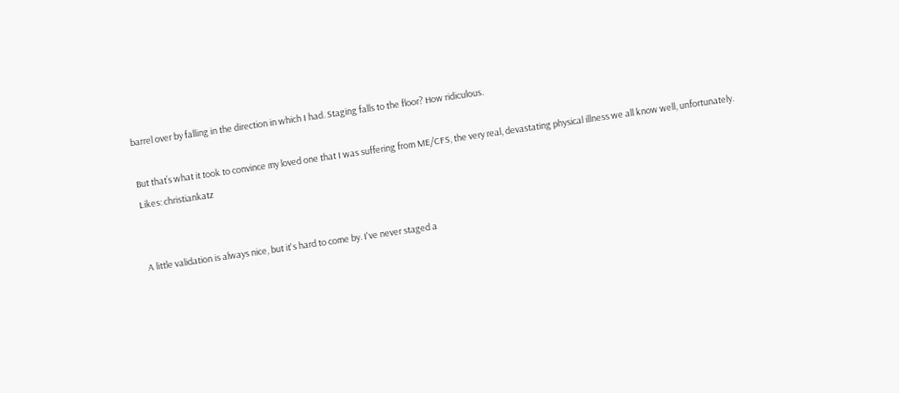barrel over by falling in the direction in which I had. Staging falls to the floor? How ridiculous.

But that’s what it took to convince my loved one that I was suffering from ME/CFS, the very real, devastating physical illness we all know well, unfortunately.
Likes: christiankatz


A little validation is always nice, but it's hard to come by. I've never staged a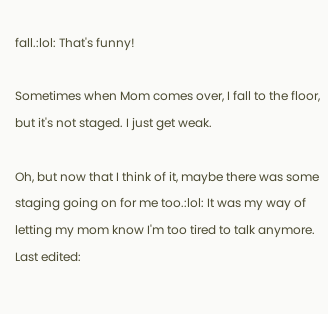fall.:lol: That's funny!

Sometimes when Mom comes over, I fall to the floor, but it's not staged. I just get weak.

Oh, but now that I think of it, maybe there was some staging going on for me too.:lol: It was my way of letting my mom know I'm too tired to talk anymore.
Last edited: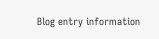Blog entry information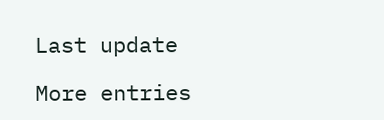Last update

More entries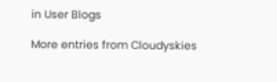in User Blogs

More entries from Cloudyskies